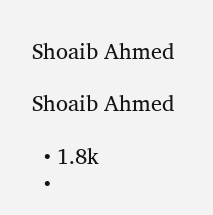Shoaib Ahmed

Shoaib Ahmed

  • 1.8k
  •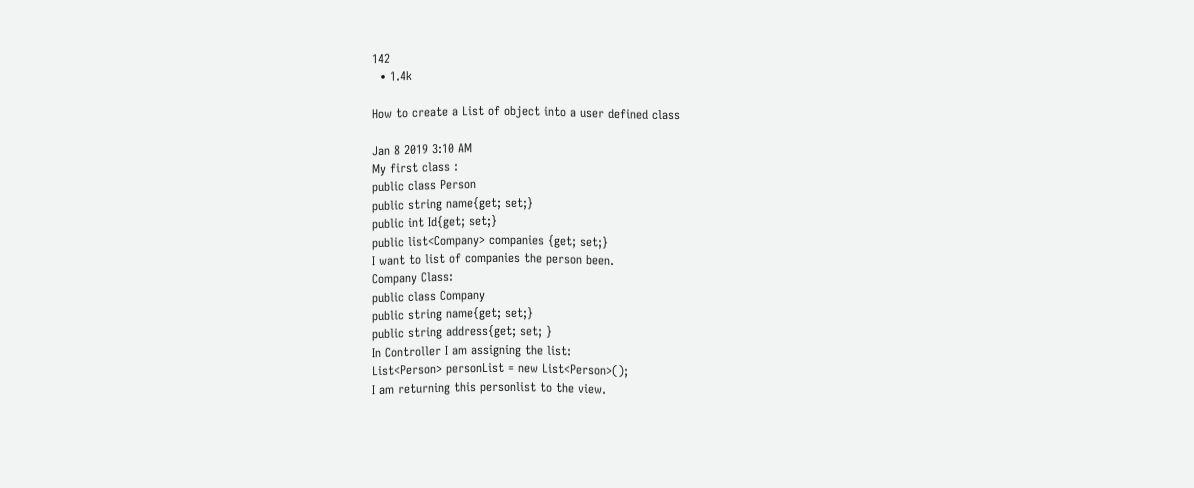142
  • 1.4k

How to create a List of object into a user defined class

Jan 8 2019 3:10 AM
My first class :
public class Person
public string name{get; set;}
public int Id{get; set;}
public list<Company> companies {get; set;}
I want to list of companies the person been.
Company Class:
public class Company
public string name{get; set;}
public string address{get; set; }
In Controller I am assigning the list:
List<Person> personList = new List<Person>();
I am returning this personlist to the view.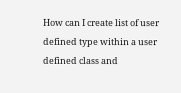How can I create list of user defined type within a user defined class and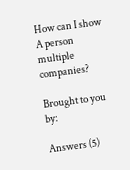How can I show A person multiple companies?

Brought to you by:

Answers (5)